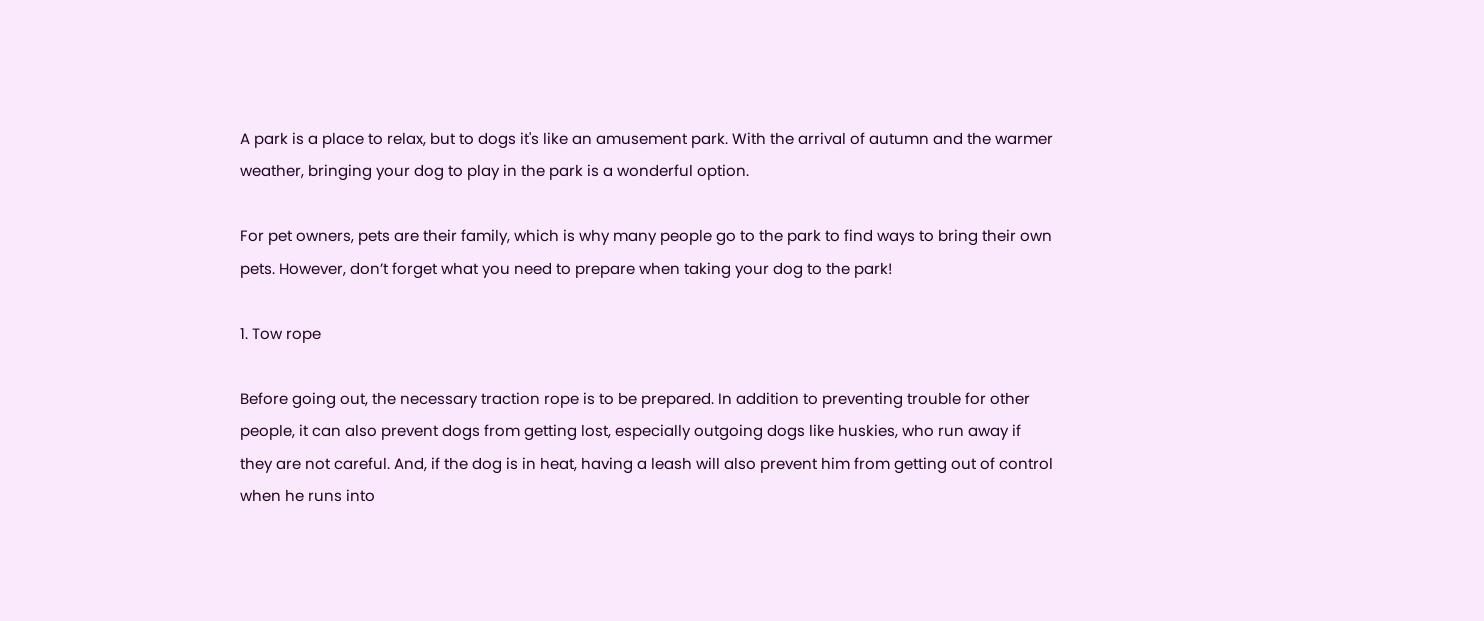A park is a place to relax, but to dogs it's like an amusement park. With the arrival of autumn and the warmer weather, bringing your dog to play in the park is a wonderful option.

For pet owners, pets are their family, which is why many people go to the park to find ways to bring their own pets. However, don’t forget what you need to prepare when taking your dog to the park!

1. Tow rope

Before going out, the necessary traction rope is to be prepared. In addition to preventing trouble for other people, it can also prevent dogs from getting lost, especially outgoing dogs like huskies, who run away if they are not careful. And, if the dog is in heat, having a leash will also prevent him from getting out of control when he runs into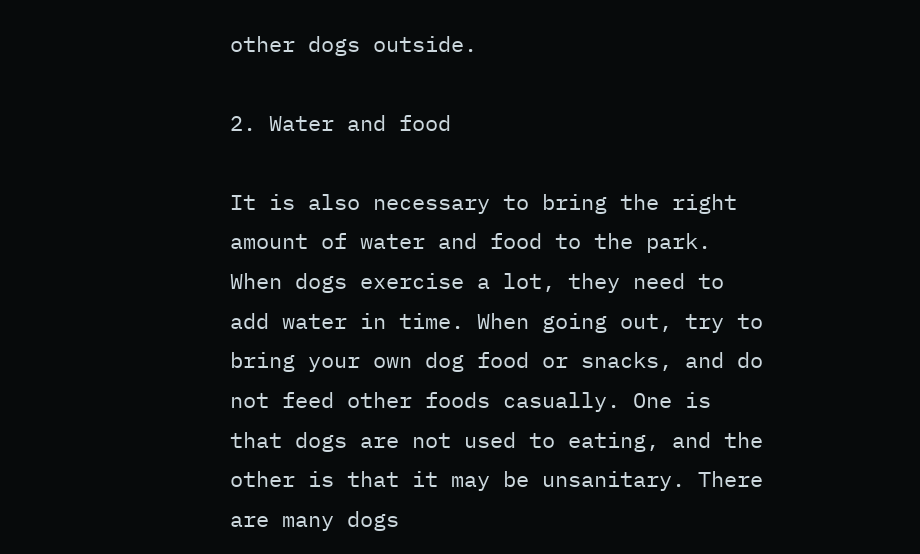other dogs outside.

2. Water and food

It is also necessary to bring the right amount of water and food to the park. When dogs exercise a lot, they need to add water in time. When going out, try to bring your own dog food or snacks, and do not feed other foods casually. One is that dogs are not used to eating, and the other is that it may be unsanitary. There are many dogs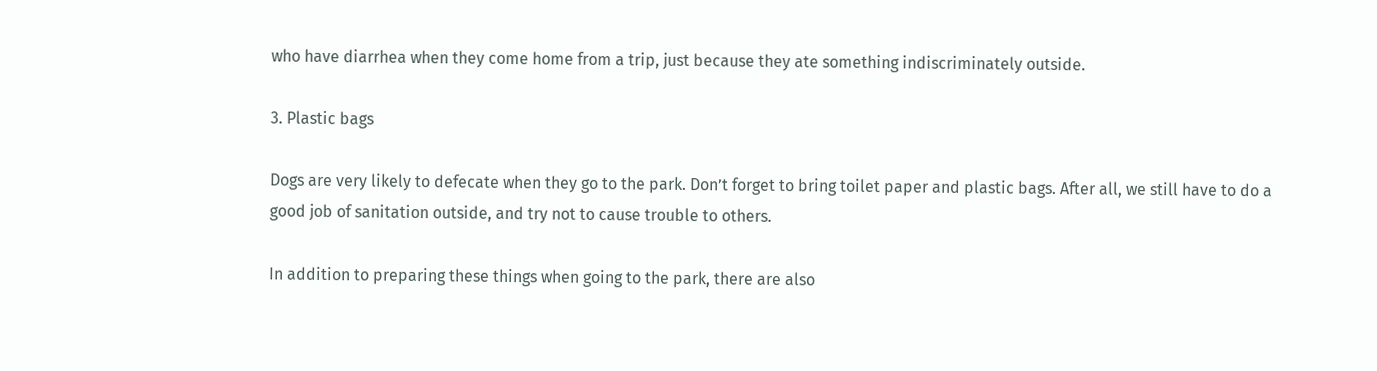who have diarrhea when they come home from a trip, just because they ate something indiscriminately outside.

3. Plastic bags

Dogs are very likely to defecate when they go to the park. Don’t forget to bring toilet paper and plastic bags. After all, we still have to do a good job of sanitation outside, and try not to cause trouble to others.

In addition to preparing these things when going to the park, there are also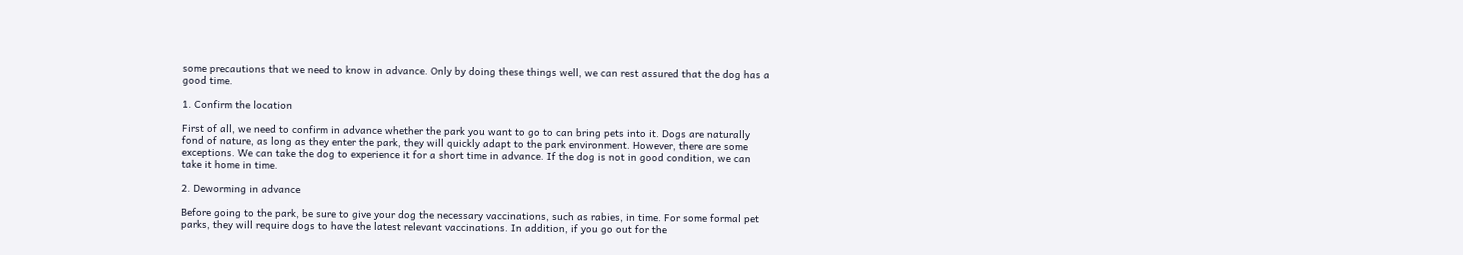some precautions that we need to know in advance. Only by doing these things well, we can rest assured that the dog has a good time.

1. Confirm the location

First of all, we need to confirm in advance whether the park you want to go to can bring pets into it. Dogs are naturally fond of nature, as long as they enter the park, they will quickly adapt to the park environment. However, there are some exceptions. We can take the dog to experience it for a short time in advance. If the dog is not in good condition, we can take it home in time.

2. Deworming in advance

Before going to the park, be sure to give your dog the necessary vaccinations, such as rabies, in time. For some formal pet parks, they will require dogs to have the latest relevant vaccinations. In addition, if you go out for the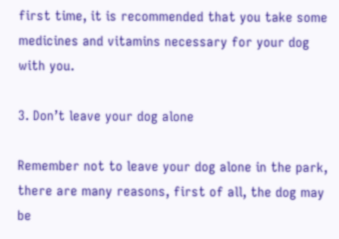first time, it is recommended that you take some medicines and vitamins necessary for your dog with you.

3. Don’t leave your dog alone

Remember not to leave your dog alone in the park, there are many reasons, first of all, the dog may be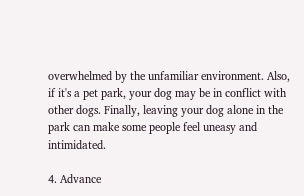overwhelmed by the unfamiliar environment. Also, if it's a pet park, your dog may be in conflict with other dogs. Finally, leaving your dog alone in the park can make some people feel uneasy and intimidated.

4. Advance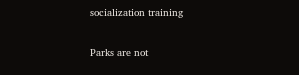socialization training

Parks are not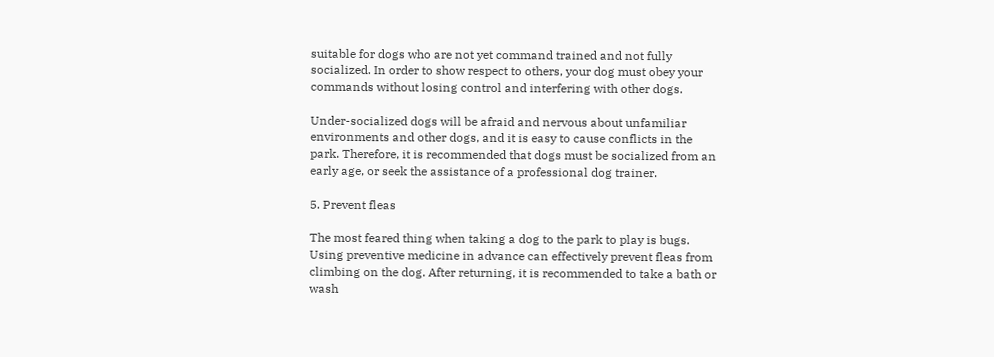suitable for dogs who are not yet command trained and not fully socialized. In order to show respect to others, your dog must obey your commands without losing control and interfering with other dogs.

Under-socialized dogs will be afraid and nervous about unfamiliar environments and other dogs, and it is easy to cause conflicts in the park. Therefore, it is recommended that dogs must be socialized from an early age, or seek the assistance of a professional dog trainer.

5. Prevent fleas

The most feared thing when taking a dog to the park to play is bugs. Using preventive medicine in advance can effectively prevent fleas from climbing on the dog. After returning, it is recommended to take a bath or wash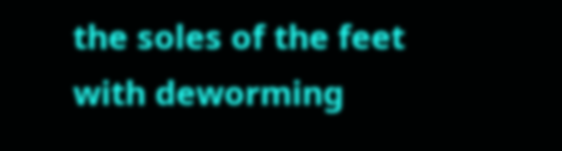the soles of the feet with deworming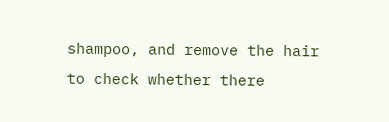shampoo, and remove the hair to check whether there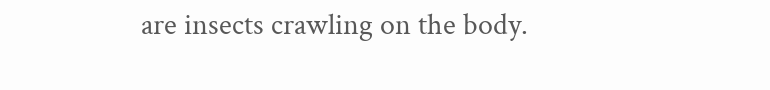are insects crawling on the body.